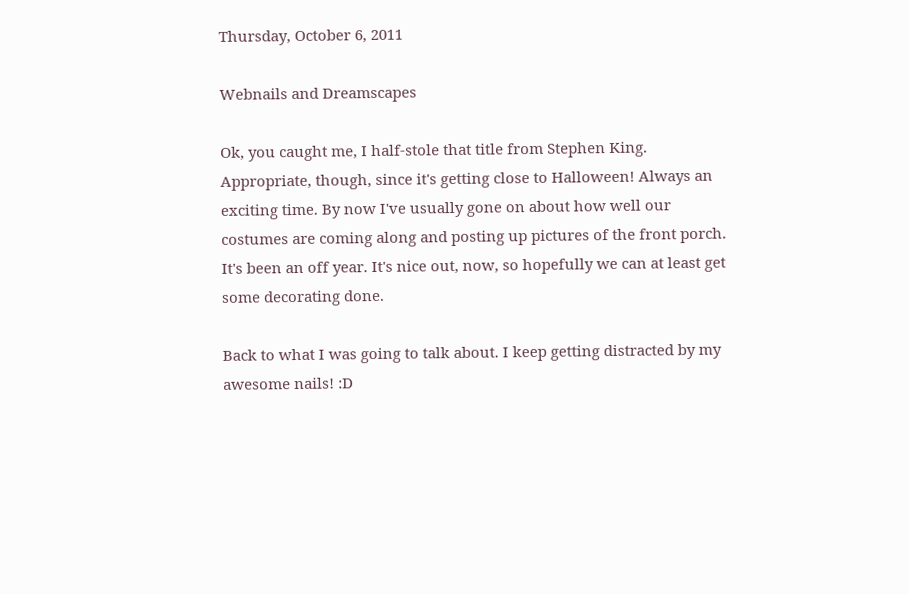Thursday, October 6, 2011

Webnails and Dreamscapes

Ok, you caught me, I half-stole that title from Stephen King. Appropriate, though, since it's getting close to Halloween! Always an exciting time. By now I've usually gone on about how well our costumes are coming along and posting up pictures of the front porch. It's been an off year. It's nice out, now, so hopefully we can at least get some decorating done.

Back to what I was going to talk about. I keep getting distracted by my awesome nails! :D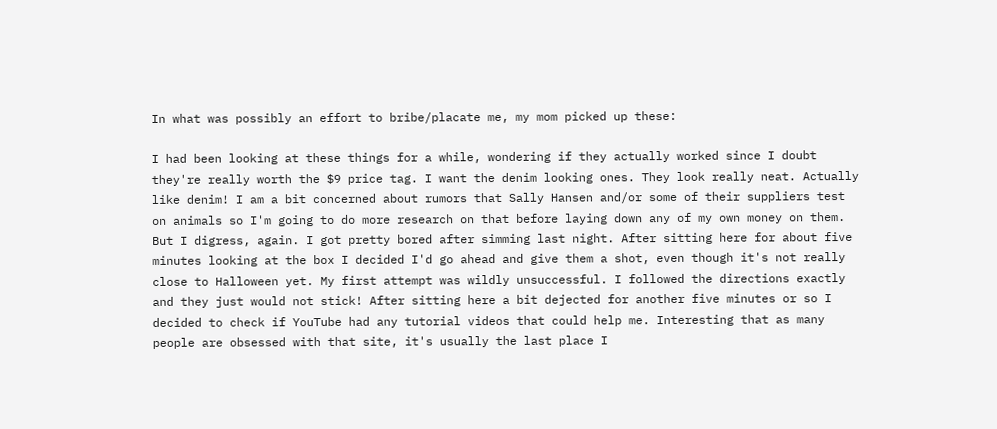In what was possibly an effort to bribe/placate me, my mom picked up these:

I had been looking at these things for a while, wondering if they actually worked since I doubt they're really worth the $9 price tag. I want the denim looking ones. They look really neat. Actually like denim! I am a bit concerned about rumors that Sally Hansen and/or some of their suppliers test on animals so I'm going to do more research on that before laying down any of my own money on them. But I digress, again. I got pretty bored after simming last night. After sitting here for about five minutes looking at the box I decided I'd go ahead and give them a shot, even though it's not really close to Halloween yet. My first attempt was wildly unsuccessful. I followed the directions exactly and they just would not stick! After sitting here a bit dejected for another five minutes or so I decided to check if YouTube had any tutorial videos that could help me. Interesting that as many people are obsessed with that site, it's usually the last place I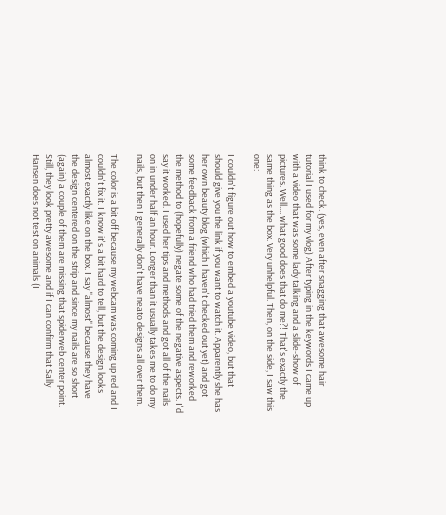think to check. (yes, even after snagging that awesome hair tutorial I used for my vlog) After typing in the keywords I came up with a video that was some lady talking and a slide-show of pictures. Well.... what good does that do me?! That's exactly the same thing as the box. Very unhelpful. Then, on the side, I saw this one:

I couldn't figure out how to embed a youtube video, but that should give you the link if you want to watch it. Apparently she has her own beauty blog (which I haven't checked out yet) and got some feedback from a friend who had tried them and reworked the method to (hopefully) negate some of the negative aspects. I'd say it worked. I used her tips and methods and got all of the nails on in under half an hour. Longer than it usually takes me to do my nails, but then I generally don't have neato designs all over them.

The color is a bit off because my webcam was coming up red and I couldn't fix it. I know it's a bit hard to tell, but the design looks almost exactly like on the box. I say "almost" because they have the design centered on the strip and since my nails are so short (again) a couple of them are missing that spiderweb center point. Still, they look pretty awesome and if I can confirm that Sally Hansen does not test on animals (I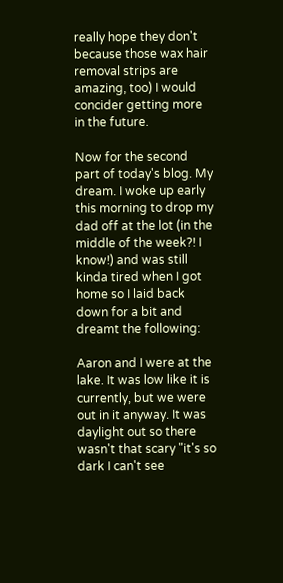really hope they don't because those wax hair removal strips are amazing, too) I would concider getting more in the future.

Now for the second part of today's blog. My dream. I woke up early this morning to drop my dad off at the lot (in the middle of the week?! I know!) and was still kinda tired when I got home so I laid back down for a bit and dreamt the following:

Aaron and I were at the lake. It was low like it is currently, but we were out in it anyway. It was daylight out so there wasn't that scary "it's so dark I can't see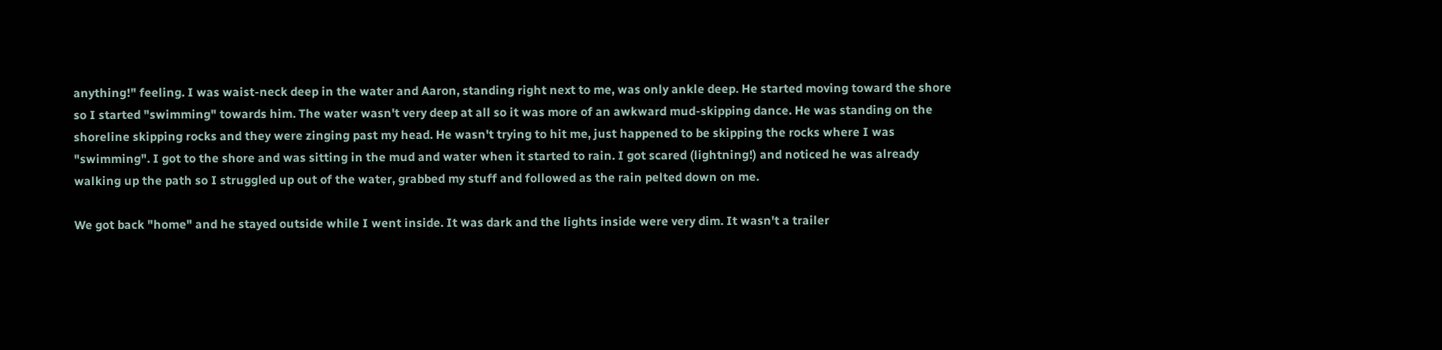anything!" feeling. I was waist-neck deep in the water and Aaron, standing right next to me, was only ankle deep. He started moving toward the shore so I started "swimming" towards him. The water wasn't very deep at all so it was more of an awkward mud-skipping dance. He was standing on the shoreline skipping rocks and they were zinging past my head. He wasn't trying to hit me, just happened to be skipping the rocks where I was "swimming". I got to the shore and was sitting in the mud and water when it started to rain. I got scared (lightning!) and noticed he was already walking up the path so I struggled up out of the water, grabbed my stuff and followed as the rain pelted down on me.

We got back "home" and he stayed outside while I went inside. It was dark and the lights inside were very dim. It wasn't a trailer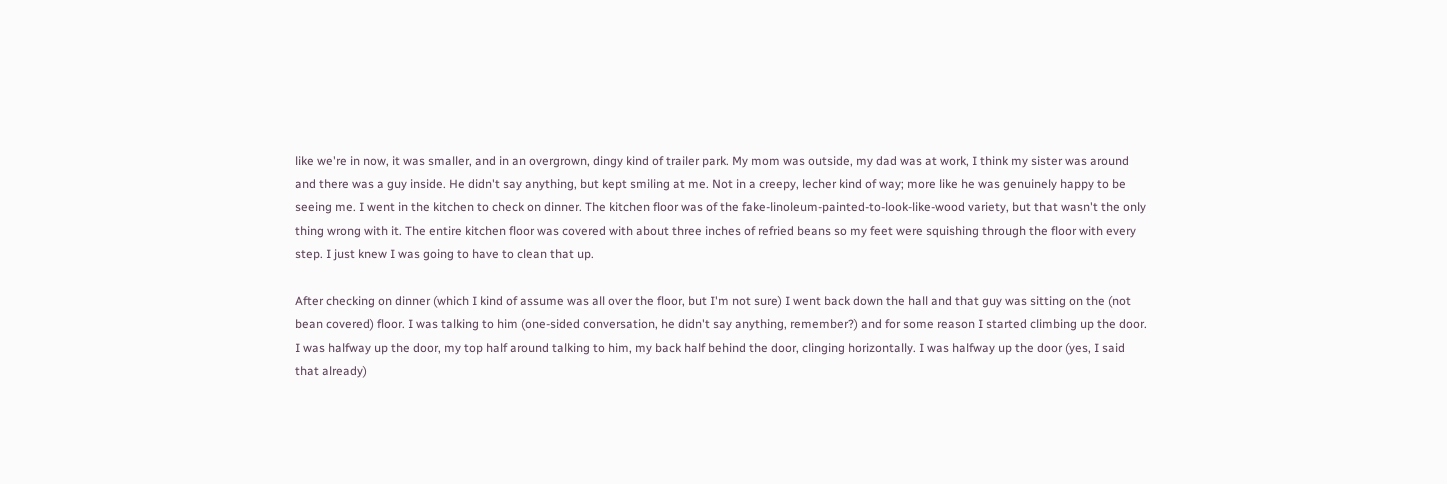like we're in now, it was smaller, and in an overgrown, dingy kind of trailer park. My mom was outside, my dad was at work, I think my sister was around and there was a guy inside. He didn't say anything, but kept smiling at me. Not in a creepy, lecher kind of way; more like he was genuinely happy to be seeing me. I went in the kitchen to check on dinner. The kitchen floor was of the fake-linoleum-painted-to-look-like-wood variety, but that wasn't the only thing wrong with it. The entire kitchen floor was covered with about three inches of refried beans so my feet were squishing through the floor with every step. I just knew I was going to have to clean that up.

After checking on dinner (which I kind of assume was all over the floor, but I'm not sure) I went back down the hall and that guy was sitting on the (not bean covered) floor. I was talking to him (one-sided conversation, he didn't say anything, remember?) and for some reason I started climbing up the door. I was halfway up the door, my top half around talking to him, my back half behind the door, clinging horizontally. I was halfway up the door (yes, I said that already)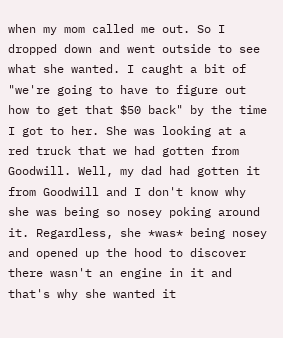when my mom called me out. So I dropped down and went outside to see what she wanted. I caught a bit of "we're going to have to figure out how to get that $50 back" by the time I got to her. She was looking at a red truck that we had gotten from Goodwill. Well, my dad had gotten it from Goodwill and I don't know why she was being so nosey poking around it. Regardless, she *was* being nosey and opened up the hood to discover there wasn't an engine in it and that's why she wanted it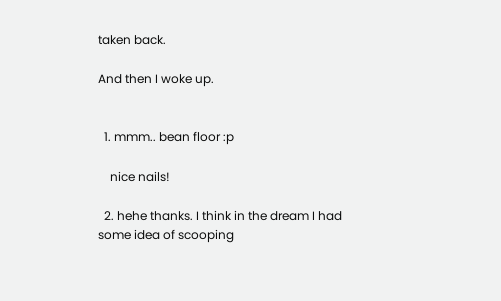taken back.

And then I woke up.


  1. mmm.. bean floor :p

    nice nails!

  2. hehe thanks. I think in the dream I had some idea of scooping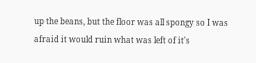up the beans, but the floor was all spongy so I was afraid it would ruin what was left of it's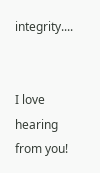integrity....


I love hearing from you!